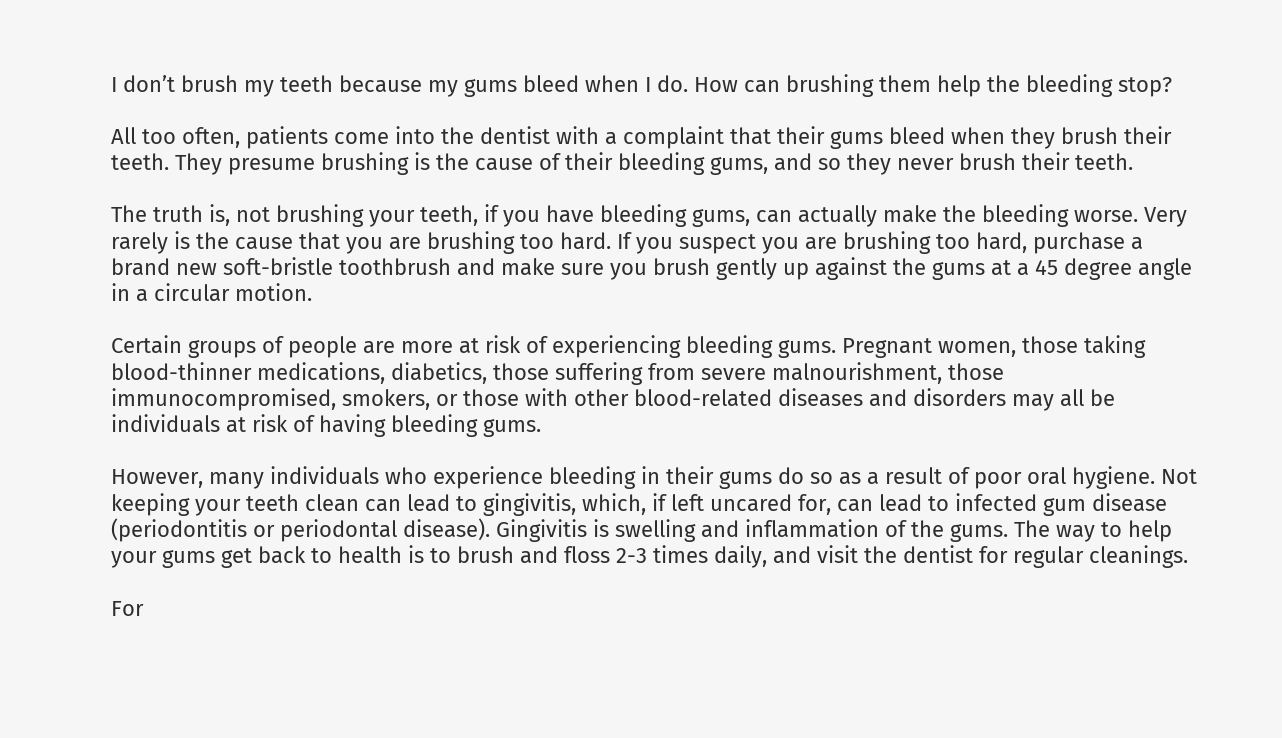I don’t brush my teeth because my gums bleed when I do. How can brushing them help the bleeding stop?

All too often, patients come into the dentist with a complaint that their gums bleed when they brush their teeth. They presume brushing is the cause of their bleeding gums, and so they never brush their teeth.

The truth is, not brushing your teeth, if you have bleeding gums, can actually make the bleeding worse. Very rarely is the cause that you are brushing too hard. If you suspect you are brushing too hard, purchase a brand new soft-bristle toothbrush and make sure you brush gently up against the gums at a 45 degree angle in a circular motion.

Certain groups of people are more at risk of experiencing bleeding gums. Pregnant women, those taking blood-thinner medications, diabetics, those suffering from severe malnourishment, those immunocompromised, smokers, or those with other blood-related diseases and disorders may all be individuals at risk of having bleeding gums.

However, many individuals who experience bleeding in their gums do so as a result of poor oral hygiene. Not keeping your teeth clean can lead to gingivitis, which, if left uncared for, can lead to infected gum disease (periodontitis or periodontal disease). Gingivitis is swelling and inflammation of the gums. The way to help your gums get back to health is to brush and floss 2-3 times daily, and visit the dentist for regular cleanings.

For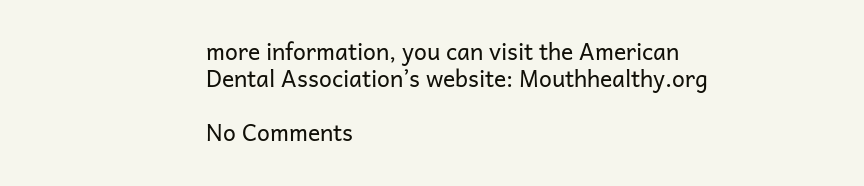more information, you can visit the American Dental Association’s website: Mouthhealthy.org

No Comments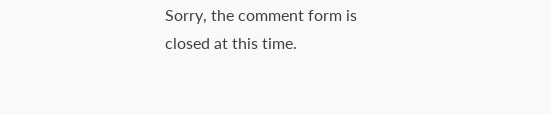Sorry, the comment form is closed at this time.